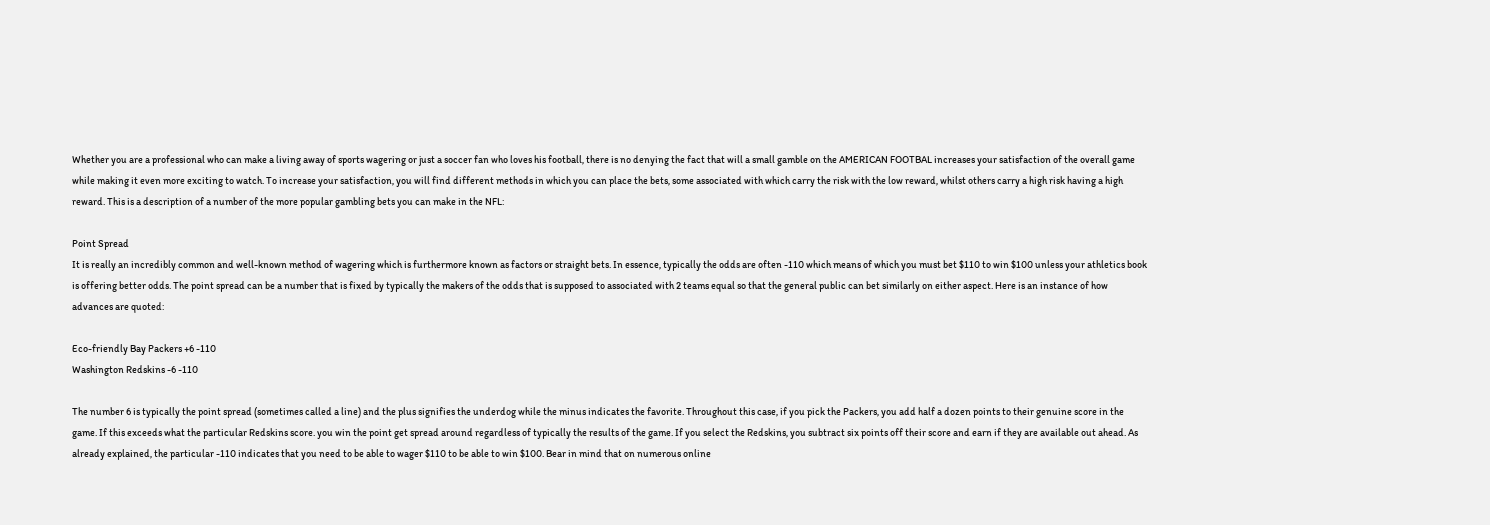Whether you are a professional who can make a living away of sports wagering or just a soccer fan who loves his football, there is no denying the fact that will a small gamble on the AMERICAN FOOTBAL increases your satisfaction of the overall game while making it even more exciting to watch. To increase your satisfaction, you will find different methods in which you can place the bets, some associated with which carry the risk with the low reward, whilst others carry a high risk having a high reward. This is a description of a number of the more popular gambling bets you can make in the NFL:

Point Spread
It is really an incredibly common and well-known method of wagering which is furthermore known as factors or straight bets. In essence, typically the odds are often -110 which means of which you must bet $110 to win $100 unless your athletics book is offering better odds. The point spread can be a number that is fixed by typically the makers of the odds that is supposed to associated with 2 teams equal so that the general public can bet similarly on either aspect. Here is an instance of how advances are quoted:

Eco-friendly Bay Packers +6 -110
Washington Redskins -6 -110

The number 6 is typically the point spread (sometimes called a line) and the plus signifies the underdog while the minus indicates the favorite. Throughout this case, if you pick the Packers, you add half a dozen points to their genuine score in the game. If this exceeds what the particular Redskins score. you win the point get spread around regardless of typically the results of the game. If you select the Redskins, you subtract six points off their score and earn if they are available out ahead. As already explained, the particular -110 indicates that you need to be able to wager $110 to be able to win $100. Bear in mind that on numerous online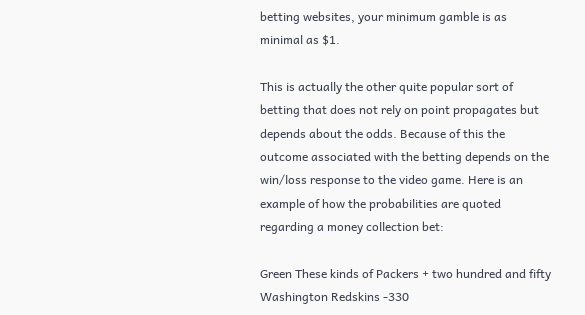betting websites, your minimum gamble is as minimal as $1.

This is actually the other quite popular sort of betting that does not rely on point propagates but depends about the odds. Because of this the outcome associated with the betting depends on the win/loss response to the video game. Here is an example of how the probabilities are quoted regarding a money collection bet:

Green These kinds of Packers + two hundred and fifty
Washington Redskins -330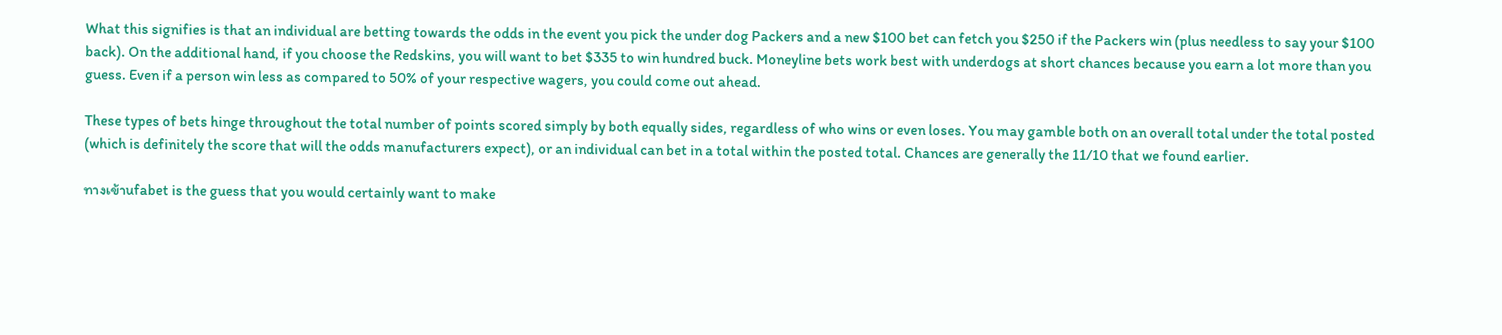What this signifies is that an individual are betting towards the odds in the event you pick the under dog Packers and a new $100 bet can fetch you $250 if the Packers win (plus needless to say your $100 back). On the additional hand, if you choose the Redskins, you will want to bet $335 to win hundred buck. Moneyline bets work best with underdogs at short chances because you earn a lot more than you guess. Even if a person win less as compared to 50% of your respective wagers, you could come out ahead.

These types of bets hinge throughout the total number of points scored simply by both equally sides, regardless of who wins or even loses. You may gamble both on an overall total under the total posted (which is definitely the score that will the odds manufacturers expect), or an individual can bet in a total within the posted total. Chances are generally the 11/10 that we found earlier.

ทางเข้าufabet is the guess that you would certainly want to make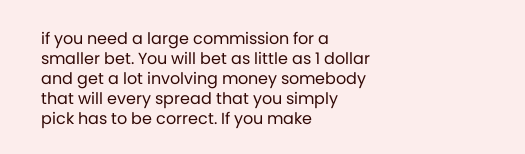if you need a large commission for a smaller bet. You will bet as little as 1 dollar and get a lot involving money somebody that will every spread that you simply pick has to be correct. If you make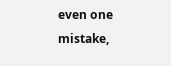even one mistake,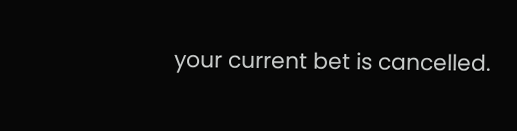your current bet is cancelled.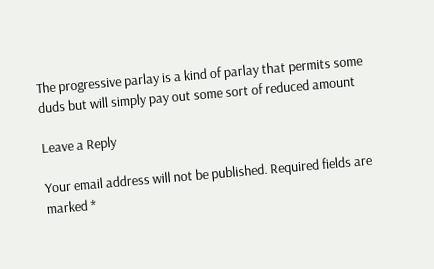The progressive parlay is a kind of parlay that permits some duds but will simply pay out some sort of reduced amount

Leave a Reply

Your email address will not be published. Required fields are marked *